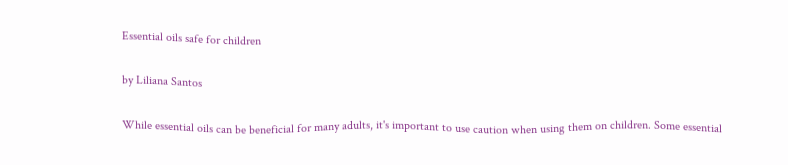Essential oils safe for children

by Liliana Santos

While essential oils can be beneficial for many adults, it's important to use caution when using them on children. Some essential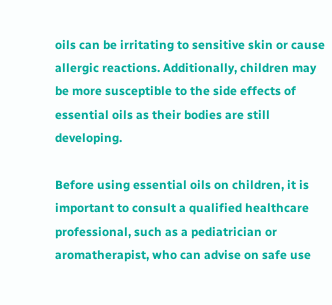oils can be irritating to sensitive skin or cause allergic reactions. Additionally, children may be more susceptible to the side effects of essential oils as their bodies are still developing.

Before using essential oils on children, it is important to consult a qualified healthcare professional, such as a pediatrician or aromatherapist, who can advise on safe use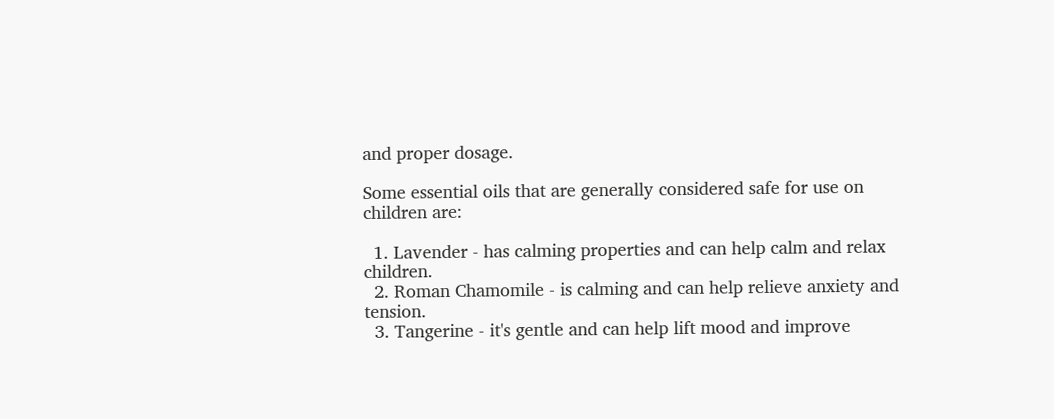and proper dosage.

Some essential oils that are generally considered safe for use on children are:

  1. Lavender - has calming properties and can help calm and relax children.
  2. Roman Chamomile - is calming and can help relieve anxiety and tension.
  3. Tangerine - it's gentle and can help lift mood and improve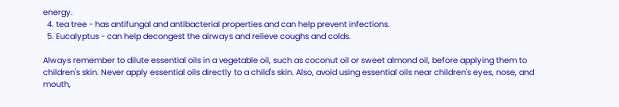energy.
  4. tea tree - has antifungal and antibacterial properties and can help prevent infections.
  5. Eucalyptus - can help decongest the airways and relieve coughs and colds.

Always remember to dilute essential oils in a vegetable oil, such as coconut oil or sweet almond oil, before applying them to children's skin. Never apply essential oils directly to a child's skin. Also, avoid using essential oils near children's eyes, nose, and mouth,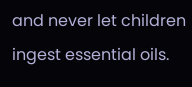and never let children ingest essential oils.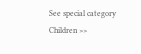See special category Children >>